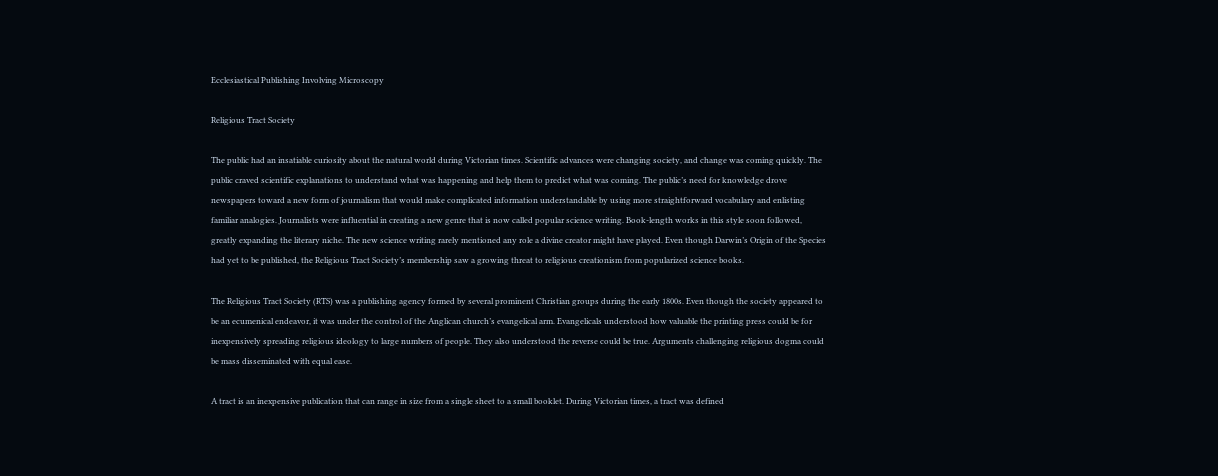Ecclesiastical Publishing Involving Microscopy

Religious Tract Society

The public had an insatiable curiosity about the natural world during Victorian times. Scientific advances were changing society, and change was coming quickly. The public craved scientific explanations to understand what was happening and help them to predict what was coming. The public’s need for knowledge drove newspapers toward a new form of journalism that would make complicated information understandable by using more straightforward vocabulary and enlisting familiar analogies. Journalists were influential in creating a new genre that is now called popular science writing. Book-length works in this style soon followed, greatly expanding the literary niche. The new science writing rarely mentioned any role a divine creator might have played. Even though Darwin’s Origin of the Species had yet to be published, the Religious Tract Society’s membership saw a growing threat to religious creationism from popularized science books.

The Religious Tract Society (RTS) was a publishing agency formed by several prominent Christian groups during the early 1800s. Even though the society appeared to be an ecumenical endeavor, it was under the control of the Anglican church’s evangelical arm. Evangelicals understood how valuable the printing press could be for inexpensively spreading religious ideology to large numbers of people. They also understood the reverse could be true. Arguments challenging religious dogma could be mass disseminated with equal ease.

A tract is an inexpensive publication that can range in size from a single sheet to a small booklet. During Victorian times, a tract was defined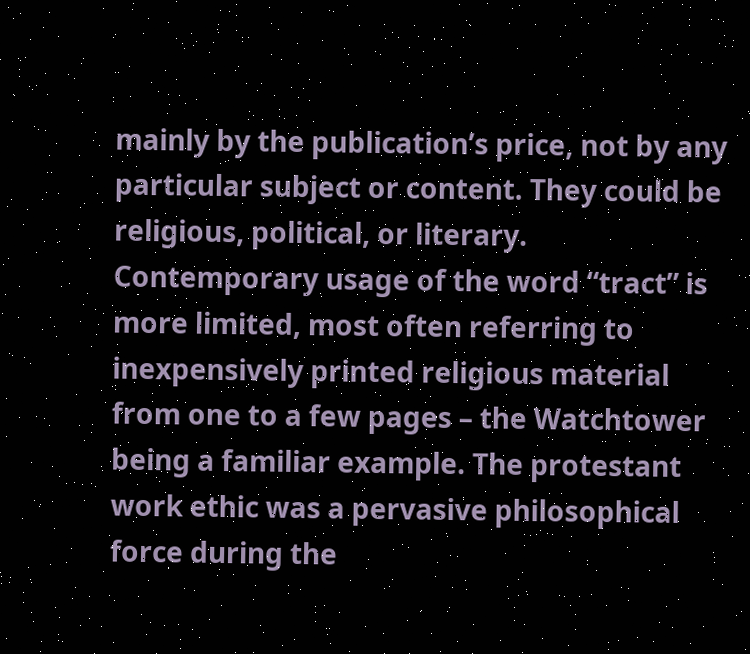mainly by the publication’s price, not by any particular subject or content. They could be religious, political, or literary. Contemporary usage of the word “tract” is more limited, most often referring to inexpensively printed religious material from one to a few pages – the Watchtower being a familiar example. The protestant work ethic was a pervasive philosophical force during the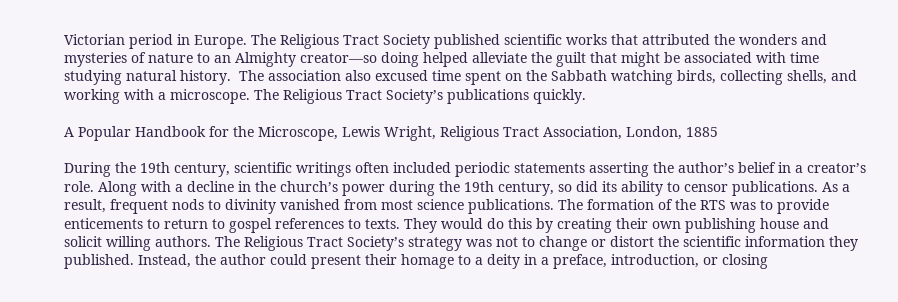Victorian period in Europe. The Religious Tract Society published scientific works that attributed the wonders and mysteries of nature to an Almighty creator—so doing helped alleviate the guilt that might be associated with time studying natural history.  The association also excused time spent on the Sabbath watching birds, collecting shells, and working with a microscope. The Religious Tract Society’s publications quickly.

A Popular Handbook for the Microscope, Lewis Wright, Religious Tract Association, London, 1885

During the 19th century, scientific writings often included periodic statements asserting the author’s belief in a creator’s role. Along with a decline in the church’s power during the 19th century, so did its ability to censor publications. As a result, frequent nods to divinity vanished from most science publications. The formation of the RTS was to provide enticements to return to gospel references to texts. They would do this by creating their own publishing house and solicit willing authors. The Religious Tract Society’s strategy was not to change or distort the scientific information they published. Instead, the author could present their homage to a deity in a preface, introduction, or closing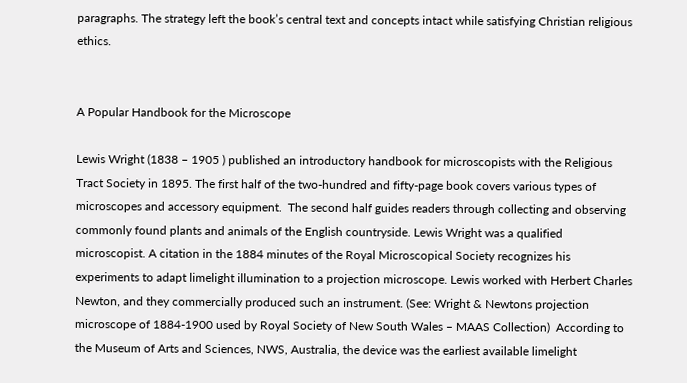paragraphs. The strategy left the book’s central text and concepts intact while satisfying Christian religious ethics.


A Popular Handbook for the Microscope

Lewis Wright (1838 – 1905 ) published an introductory handbook for microscopists with the Religious Tract Society in 1895. The first half of the two-hundred and fifty-page book covers various types of microscopes and accessory equipment.  The second half guides readers through collecting and observing commonly found plants and animals of the English countryside. Lewis Wright was a qualified microscopist. A citation in the 1884 minutes of the Royal Microscopical Society recognizes his experiments to adapt limelight illumination to a projection microscope. Lewis worked with Herbert Charles Newton, and they commercially produced such an instrument. (See: Wright & Newtons projection microscope of 1884-1900 used by Royal Society of New South Wales – MAAS Collection)  According to the Museum of Arts and Sciences, NWS, Australia, the device was the earliest available limelight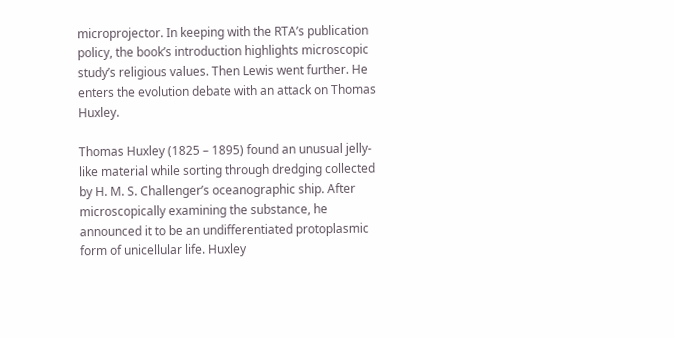microprojector. In keeping with the RTA’s publication policy, the book’s introduction highlights microscopic study’s religious values. Then Lewis went further. He enters the evolution debate with an attack on Thomas Huxley.

Thomas Huxley (1825 – 1895) found an unusual jelly-like material while sorting through dredging collected by H. M. S. Challenger’s oceanographic ship. After microscopically examining the substance, he announced it to be an undifferentiated protoplasmic form of unicellular life. Huxley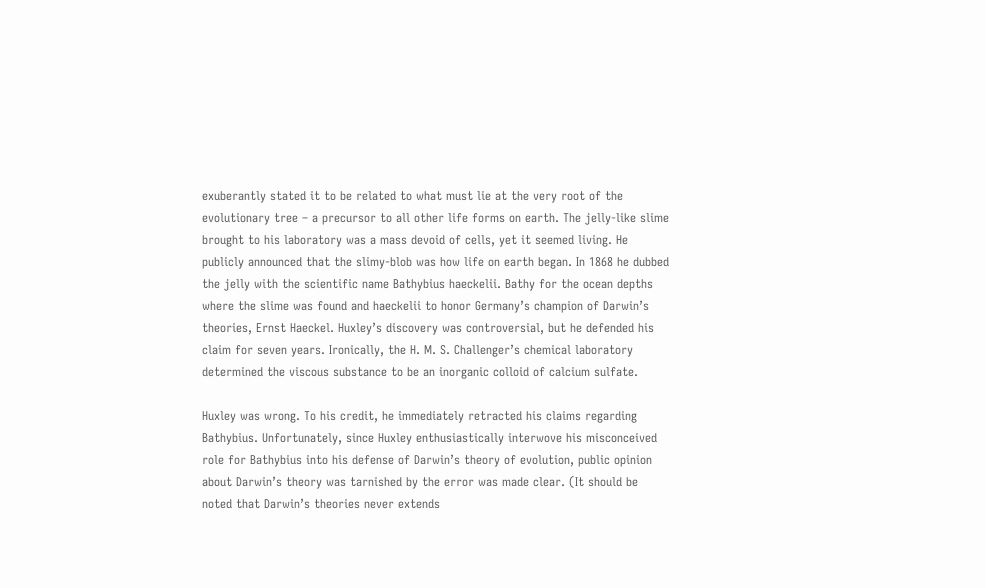exuberantly stated it to be related to what must lie at the very root of the evolutionary tree – a precursor to all other life forms on earth. The jelly-like slime brought to his laboratory was a mass devoid of cells, yet it seemed living. He publicly announced that the slimy-blob was how life on earth began. In 1868 he dubbed the jelly with the scientific name Bathybius haeckelii. Bathy for the ocean depths where the slime was found and haeckelii to honor Germany’s champion of Darwin’s theories, Ernst Haeckel. Huxley’s discovery was controversial, but he defended his claim for seven years. Ironically, the H. M. S. Challenger’s chemical laboratory determined the viscous substance to be an inorganic colloid of calcium sulfate.

Huxley was wrong. To his credit, he immediately retracted his claims regarding Bathybius. Unfortunately, since Huxley enthusiastically interwove his misconceived role for Bathybius into his defense of Darwin’s theory of evolution, public opinion about Darwin’s theory was tarnished by the error was made clear. (It should be noted that Darwin’s theories never extends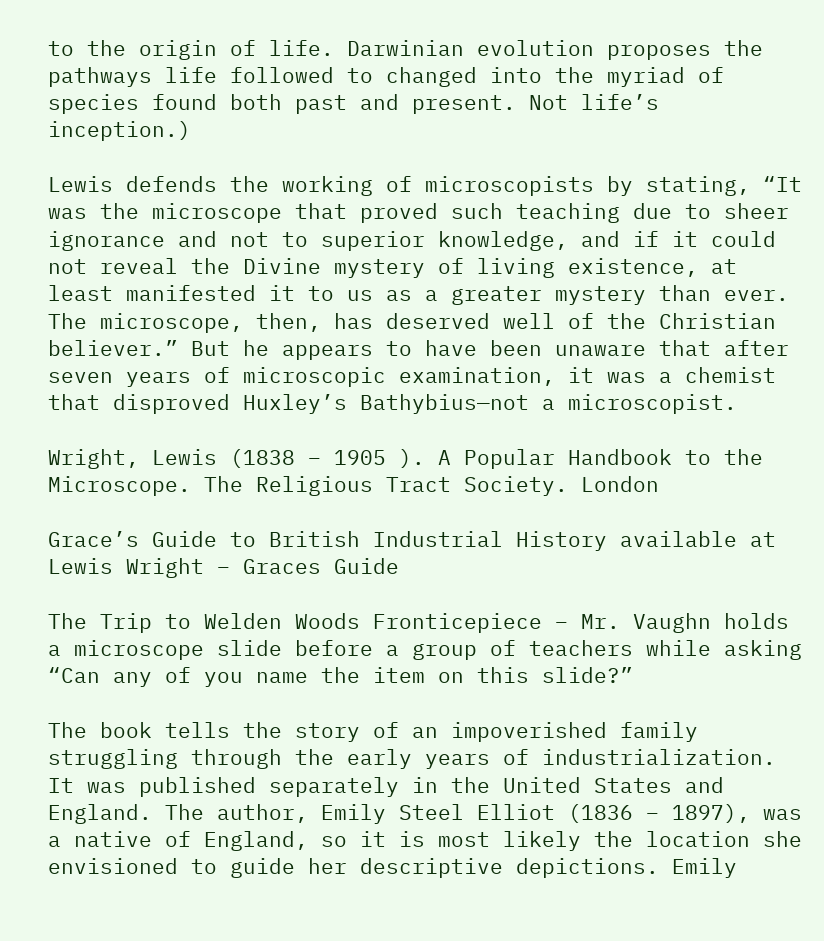to the origin of life. Darwinian evolution proposes the pathways life followed to changed into the myriad of species found both past and present. Not life’s inception.)

Lewis defends the working of microscopists by stating, “It was the microscope that proved such teaching due to sheer ignorance and not to superior knowledge, and if it could not reveal the Divine mystery of living existence, at least manifested it to us as a greater mystery than ever. The microscope, then, has deserved well of the Christian believer.” But he appears to have been unaware that after seven years of microscopic examination, it was a chemist that disproved Huxley’s Bathybius—not a microscopist.

Wright, Lewis (1838 – 1905 ). A Popular Handbook to the Microscope. The Religious Tract Society. London

Grace’s Guide to British Industrial History available at Lewis Wright – Graces Guide

The Trip to Welden Woods Fronticepiece – Mr. Vaughn holds a microscope slide before a group of teachers while asking “Can any of you name the item on this slide?”

The book tells the story of an impoverished family struggling through the early years of industrialization. It was published separately in the United States and England. The author, Emily Steel Elliot (1836 – 1897), was a native of England, so it is most likely the location she envisioned to guide her descriptive depictions. Emily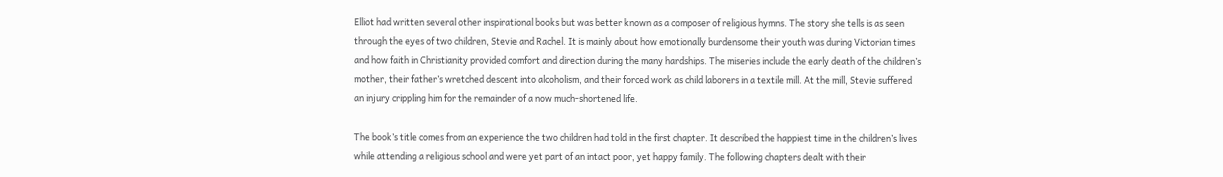Elliot had written several other inspirational books but was better known as a composer of religious hymns. The story she tells is as seen through the eyes of two children, Stevie and Rachel. It is mainly about how emotionally burdensome their youth was during Victorian times and how faith in Christianity provided comfort and direction during the many hardships. The miseries include the early death of the children’s mother, their father’s wretched descent into alcoholism, and their forced work as child laborers in a textile mill. At the mill, Stevie suffered an injury crippling him for the remainder of a now much-shortened life.

The book’s title comes from an experience the two children had told in the first chapter. It described the happiest time in the children’s lives while attending a religious school and were yet part of an intact poor, yet happy family. The following chapters dealt with their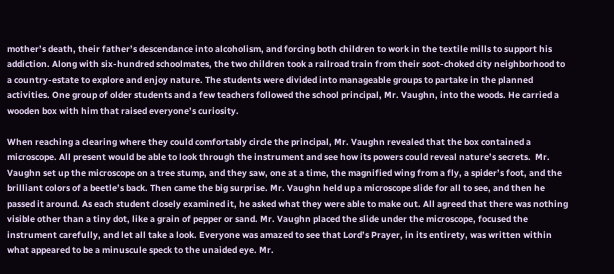mother’s death, their father’s descendance into alcoholism, and forcing both children to work in the textile mills to support his addiction. Along with six-hundred schoolmates, the two children took a railroad train from their soot-choked city neighborhood to a country-estate to explore and enjoy nature. The students were divided into manageable groups to partake in the planned activities. One group of older students and a few teachers followed the school principal, Mr. Vaughn, into the woods. He carried a wooden box with him that raised everyone’s curiosity.

When reaching a clearing where they could comfortably circle the principal, Mr. Vaughn revealed that the box contained a microscope. All present would be able to look through the instrument and see how its powers could reveal nature’s secrets.  Mr. Vaughn set up the microscope on a tree stump, and they saw, one at a time, the magnified wing from a fly, a spider’s foot, and the brilliant colors of a beetle’s back. Then came the big surprise. Mr. Vaughn held up a microscope slide for all to see, and then he passed it around. As each student closely examined it, he asked what they were able to make out. All agreed that there was nothing visible other than a tiny dot, like a grain of pepper or sand. Mr. Vaughn placed the slide under the microscope, focused the instrument carefully, and let all take a look. Everyone was amazed to see that Lord’s Prayer, in its entirety, was written within what appeared to be a minuscule speck to the unaided eye. Mr.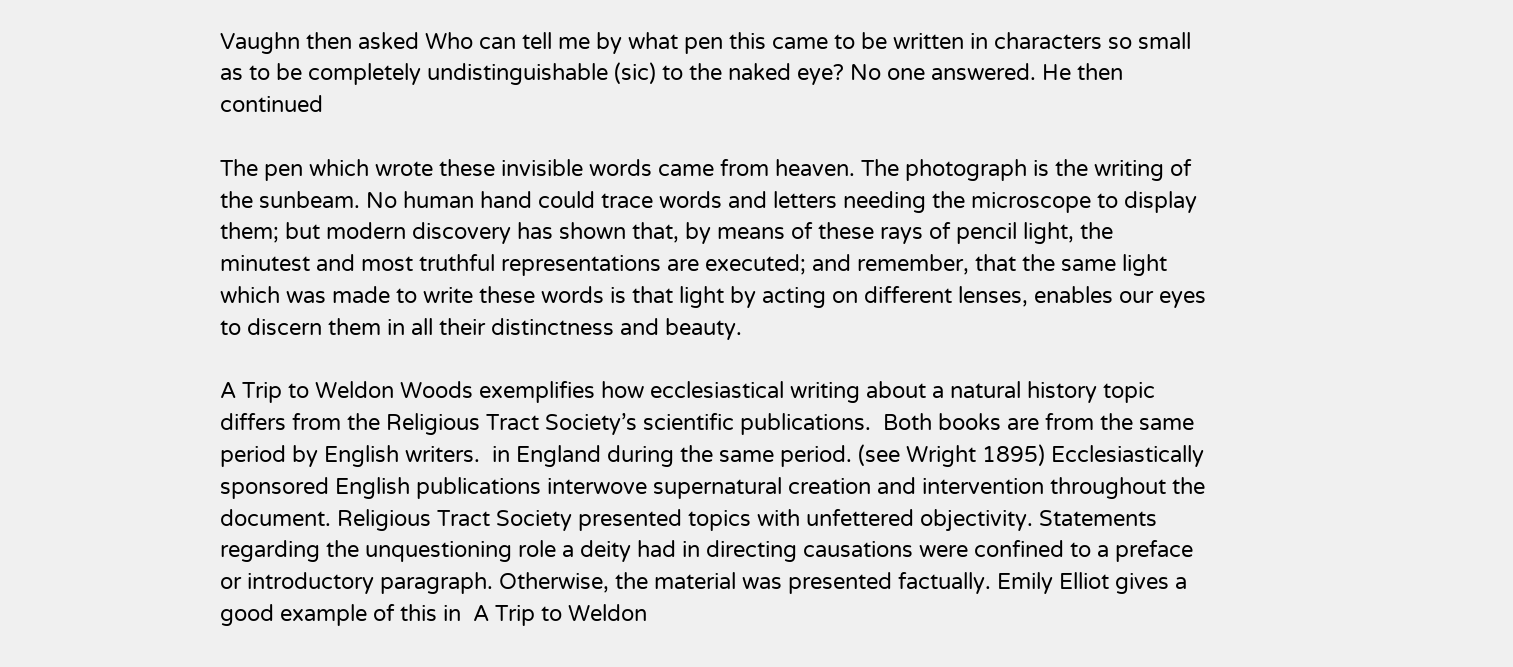Vaughn then asked Who can tell me by what pen this came to be written in characters so small as to be completely undistinguishable (sic) to the naked eye? No one answered. He then continued

The pen which wrote these invisible words came from heaven. The photograph is the writing of the sunbeam. No human hand could trace words and letters needing the microscope to display them; but modern discovery has shown that, by means of these rays of pencil light, the minutest and most truthful representations are executed; and remember, that the same light which was made to write these words is that light by acting on different lenses, enables our eyes to discern them in all their distinctness and beauty.

A Trip to Weldon Woods exemplifies how ecclesiastical writing about a natural history topic differs from the Religious Tract Society’s scientific publications.  Both books are from the same period by English writers.  in England during the same period. (see Wright 1895) Ecclesiastically sponsored English publications interwove supernatural creation and intervention throughout the document. Religious Tract Society presented topics with unfettered objectivity. Statements regarding the unquestioning role a deity had in directing causations were confined to a preface or introductory paragraph. Otherwise, the material was presented factually. Emily Elliot gives a good example of this in  A Trip to Weldon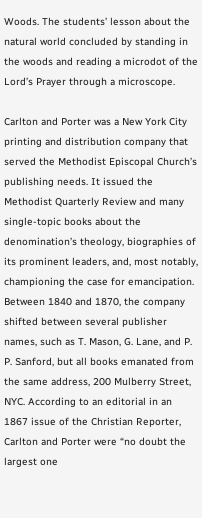Woods. The students’ lesson about the natural world concluded by standing in the woods and reading a microdot of the Lord’s Prayer through a microscope.

Carlton and Porter was a New York City printing and distribution company that served the Methodist Episcopal Church’s publishing needs. It issued the Methodist Quarterly Review and many single-topic books about the denomination’s theology, biographies of its prominent leaders, and, most notably, championing the case for emancipation. Between 1840 and 1870, the company shifted between several publisher names, such as T. Mason, G. Lane, and P. P. Sanford, but all books emanated from the same address, 200 Mulberry Street, NYC. According to an editorial in an 1867 issue of the Christian Reporter, Carlton and Porter were “no doubt the largest one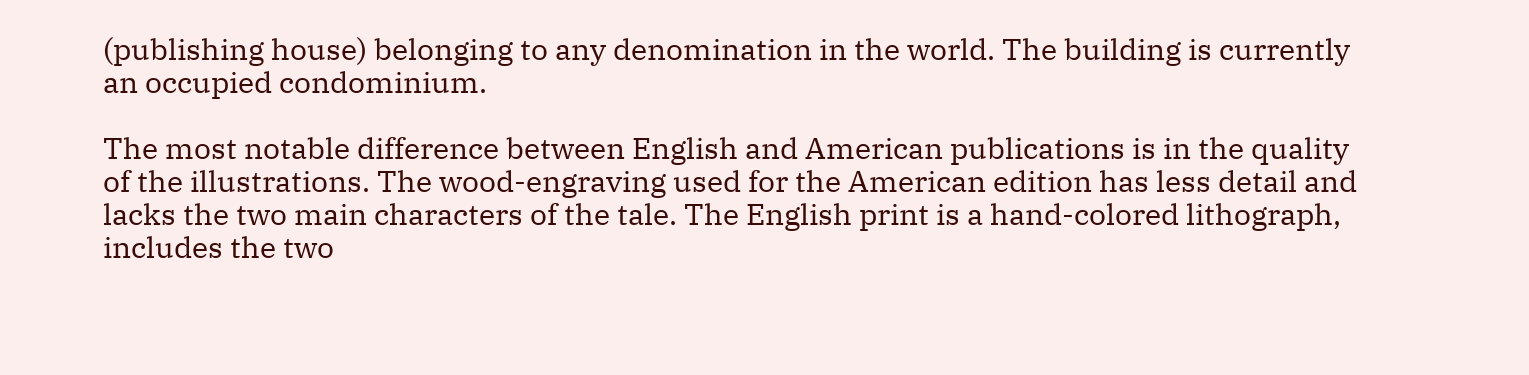(publishing house) belonging to any denomination in the world. The building is currently an occupied condominium.

The most notable difference between English and American publications is in the quality of the illustrations. The wood-engraving used for the American edition has less detail and lacks the two main characters of the tale. The English print is a hand-colored lithograph, includes the two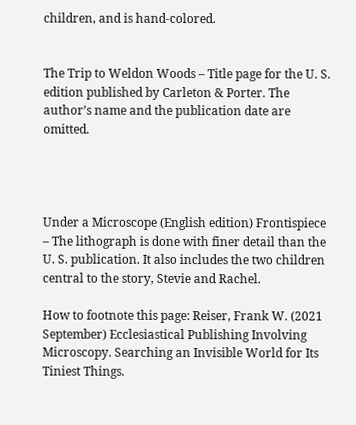children, and is hand-colored.


The Trip to Weldon Woods – Title page for the U. S. edition published by Carleton & Porter. The author’s name and the publication date are omitted.




Under a Microscope (English edition) Frontispiece – The lithograph is done with finer detail than the U. S. publication. It also includes the two children central to the story, Stevie and Rachel.

How to footnote this page: Reiser, Frank W. (2021 September) Ecclesiastical Publishing Involving Microscopy. Searching an Invisible World for Its Tiniest Things.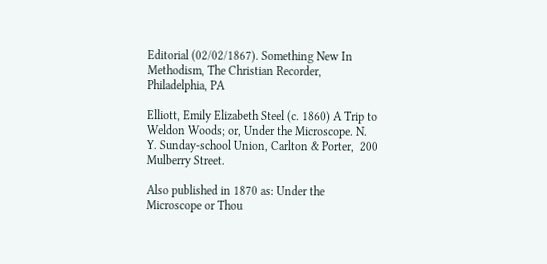Editorial (02/02/1867). Something New In Methodism, The Christian Recorder, Philadelphia, PA

Elliott, Emily Elizabeth Steel (c. 1860) A Trip to Weldon Woods; or, Under the Microscope. N. Y. Sunday-school Union, Carlton & Porter,  200 Mulberry Street.

Also published in 1870 as: Under the Microscope or Thou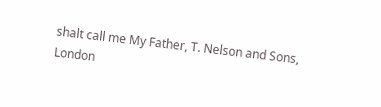shalt call me My Father, T. Nelson and Sons, London